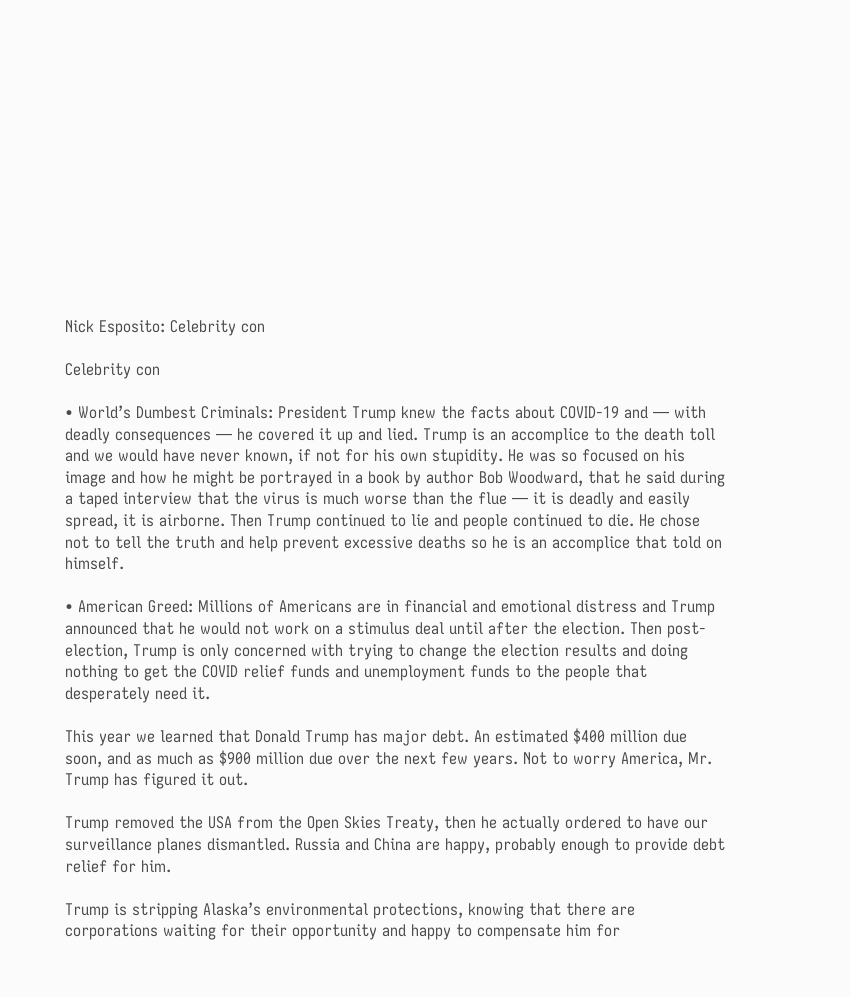Nick Esposito: Celebrity con

Celebrity con

• World’s Dumbest Criminals: President Trump knew the facts about COVID-19 and — with deadly consequences — he covered it up and lied. Trump is an accomplice to the death toll and we would have never known, if not for his own stupidity. He was so focused on his image and how he might be portrayed in a book by author Bob Woodward, that he said during a taped interview that the virus is much worse than the flue — it is deadly and easily spread, it is airborne. Then Trump continued to lie and people continued to die. He chose not to tell the truth and help prevent excessive deaths so he is an accomplice that told on himself.

• American Greed: Millions of Americans are in financial and emotional distress and Trump announced that he would not work on a stimulus deal until after the election. Then post-election, Trump is only concerned with trying to change the election results and doing nothing to get the COVID relief funds and unemployment funds to the people that desperately need it.

This year we learned that Donald Trump has major debt. An estimated $400 million due soon, and as much as $900 million due over the next few years. Not to worry America, Mr. Trump has figured it out.

Trump removed the USA from the Open Skies Treaty, then he actually ordered to have our surveillance planes dismantled. Russia and China are happy, probably enough to provide debt relief for him.

Trump is stripping Alaska’s environmental protections, knowing that there are corporations waiting for their opportunity and happy to compensate him for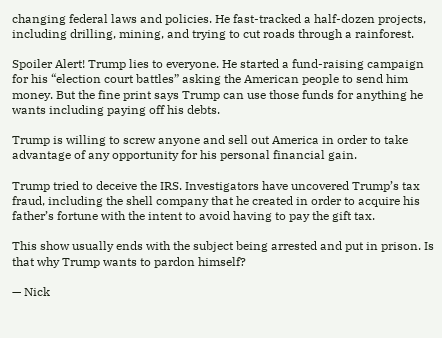changing federal laws and policies. He fast-tracked a half-dozen projects, including drilling, mining, and trying to cut roads through a rainforest.

Spoiler Alert! Trump lies to everyone. He started a fund-raising campaign for his “election court battles” asking the American people to send him money. But the fine print says Trump can use those funds for anything he wants including paying off his debts.

Trump is willing to screw anyone and sell out America in order to take advantage of any opportunity for his personal financial gain.

Trump tried to deceive the IRS. Investigators have uncovered Trump’s tax fraud, including the shell company that he created in order to acquire his father’s fortune with the intent to avoid having to pay the gift tax.

This show usually ends with the subject being arrested and put in prison. Is that why Trump wants to pardon himself?

— Nick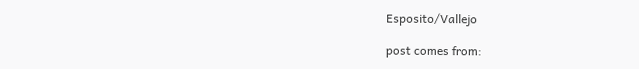Esposito/Vallejo

post comes from: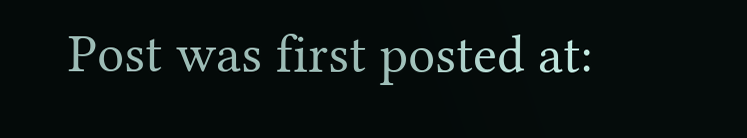Post was first posted at: